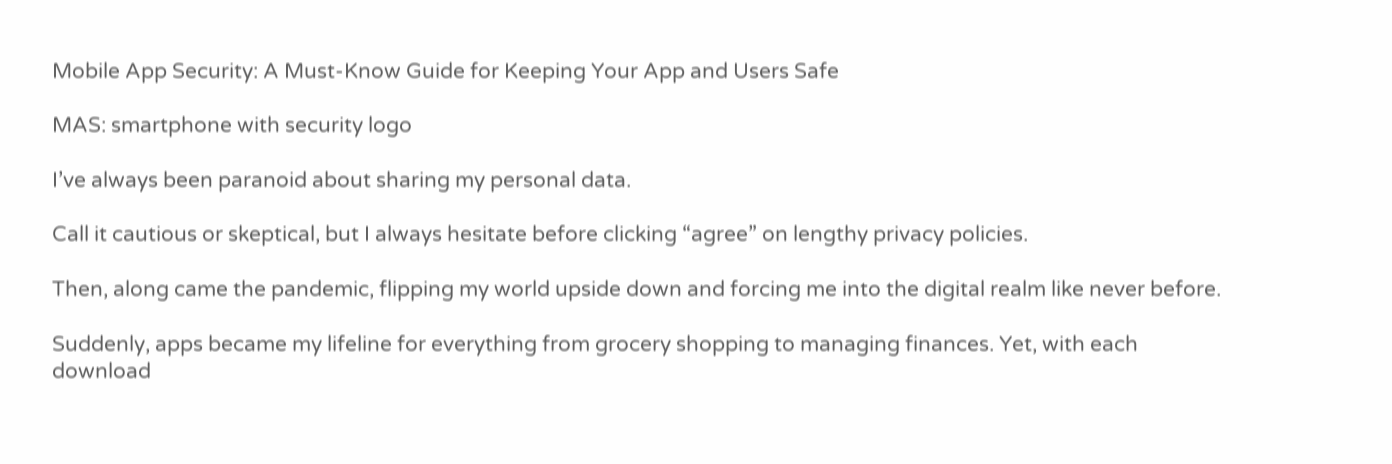Mobile App Security: A Must-Know Guide for Keeping Your App and Users Safe

MAS: smartphone with security logo

I’ve always been paranoid about sharing my personal data.

Call it cautious or skeptical, but I always hesitate before clicking “agree” on lengthy privacy policies.

Then, along came the pandemic, flipping my world upside down and forcing me into the digital realm like never before.

Suddenly, apps became my lifeline for everything from grocery shopping to managing finances. Yet, with each download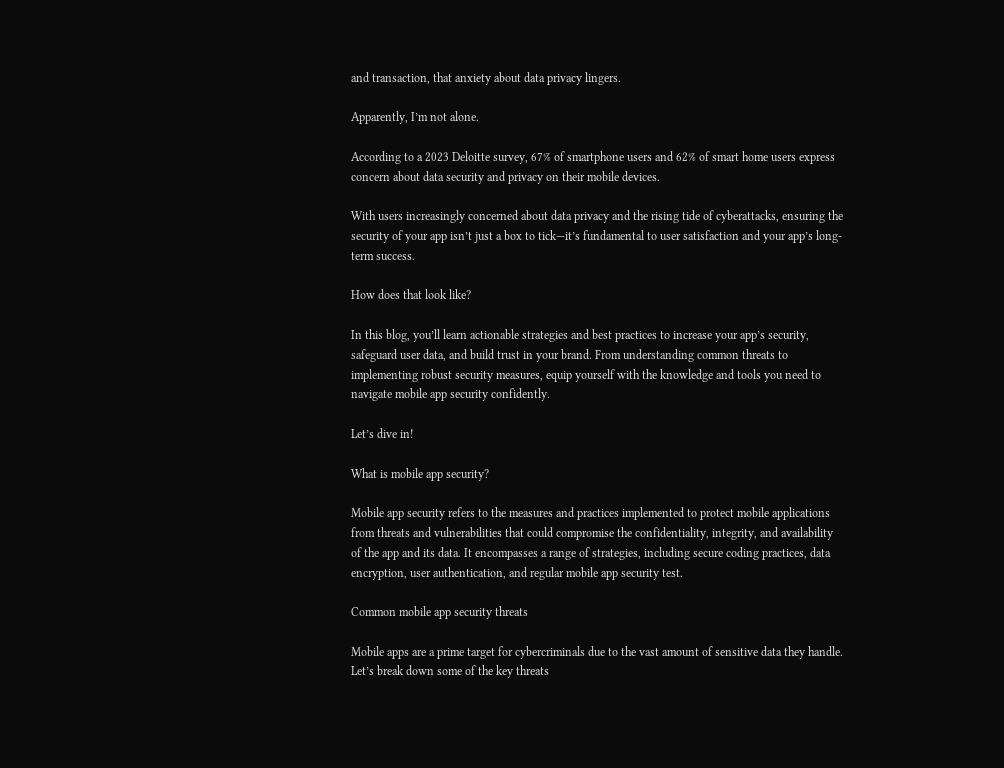and transaction, that anxiety about data privacy lingers.

Apparently, I’m not alone.

According to a 2023 Deloitte survey, 67% of smartphone users and 62% of smart home users express concern about data security and privacy on their mobile devices.

With users increasingly concerned about data privacy and the rising tide of cyberattacks, ensuring the security of your app isn’t just a box to tick—it’s fundamental to user satisfaction and your app’s long-term success.

How does that look like?

In this blog, you’ll learn actionable strategies and best practices to increase your app’s security, safeguard user data, and build trust in your brand. From understanding common threats to implementing robust security measures, equip yourself with the knowledge and tools you need to navigate mobile app security confidently.

Let’s dive in!

What is mobile app security?

Mobile app security refers to the measures and practices implemented to protect mobile applications from threats and vulnerabilities that could compromise the confidentiality, integrity, and availability of the app and its data. It encompasses a range of strategies, including secure coding practices, data encryption, user authentication, and regular mobile app security test.

Common mobile app security threats

Mobile apps are a prime target for cybercriminals due to the vast amount of sensitive data they handle. Let’s break down some of the key threats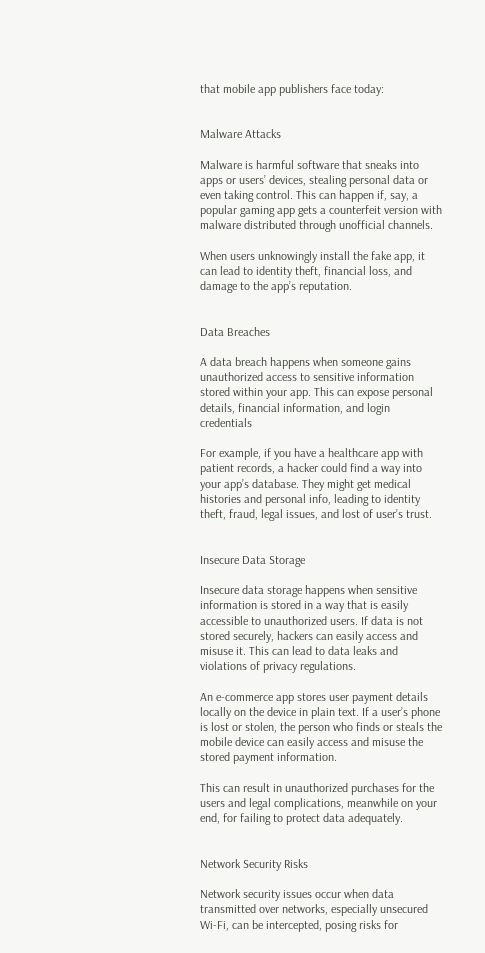that mobile app publishers face today:


Malware Attacks

Malware is harmful software that sneaks into apps or users’ devices, stealing personal data or even taking control. This can happen if, say, a popular gaming app gets a counterfeit version with malware distributed through unofficial channels.

When users unknowingly install the fake app, it can lead to identity theft, financial loss, and damage to the app’s reputation.


Data Breaches

A data breach happens when someone gains unauthorized access to sensitive information stored within your app. This can expose personal details, financial information, and login credentials

For example, if you have a healthcare app with patient records, a hacker could find a way into your app’s database. They might get medical histories and personal info, leading to identity theft, fraud, legal issues, and lost of user’s trust.


Insecure Data Storage

Insecure data storage happens when sensitive information is stored in a way that is easily accessible to unauthorized users. If data is not stored securely, hackers can easily access and misuse it. This can lead to data leaks and violations of privacy regulations.

An e-commerce app stores user payment details locally on the device in plain text. If a user’s phone is lost or stolen, the person who finds or steals the mobile device can easily access and misuse the stored payment information.

This can result in unauthorized purchases for the users and legal complications, meanwhile on your end, for failing to protect data adequately.


Network Security Risks

Network security issues occur when data transmitted over networks, especially unsecured Wi-Fi, can be intercepted, posing risks for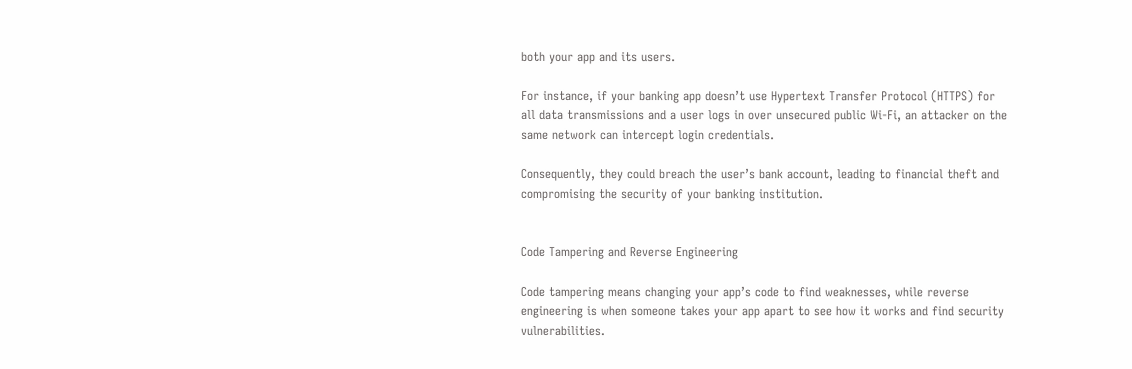both your app and its users.

For instance, if your banking app doesn’t use Hypertext Transfer Protocol (HTTPS) for all data transmissions and a user logs in over unsecured public Wi-Fi, an attacker on the same network can intercept login credentials.

Consequently, they could breach the user’s bank account, leading to financial theft and compromising the security of your banking institution.


Code Tampering and Reverse Engineering

Code tampering means changing your app’s code to find weaknesses, while reverse engineering is when someone takes your app apart to see how it works and find security vulnerabilities.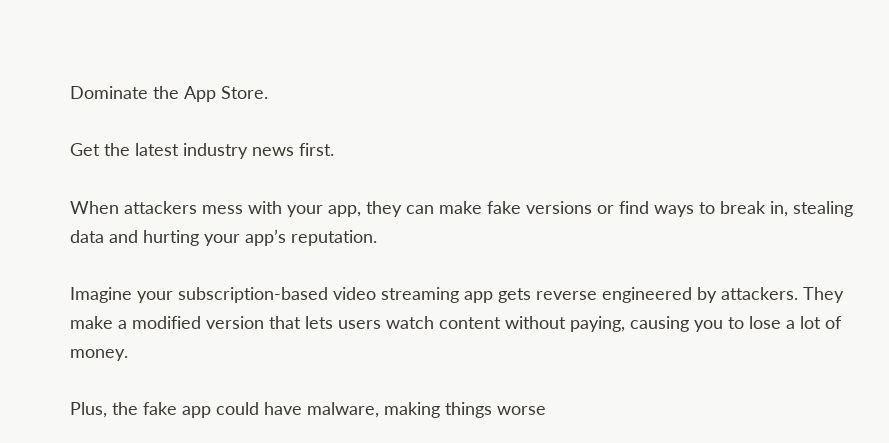Dominate the App Store.

Get the latest industry news first.

When attackers mess with your app, they can make fake versions or find ways to break in, stealing data and hurting your app’s reputation.

Imagine your subscription-based video streaming app gets reverse engineered by attackers. They make a modified version that lets users watch content without paying, causing you to lose a lot of money.

Plus, the fake app could have malware, making things worse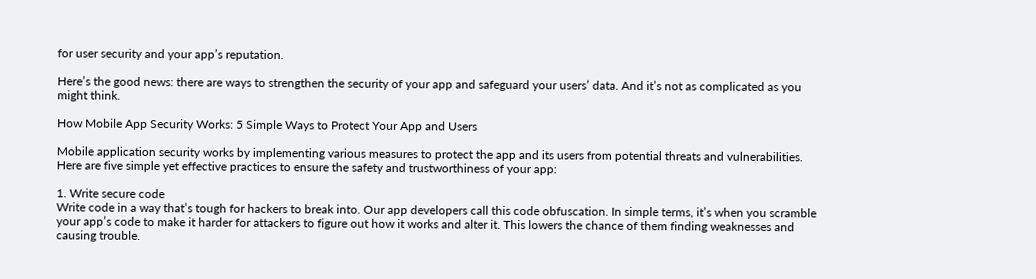for user security and your app’s reputation.

Here’s the good news: there are ways to strengthen the security of your app and safeguard your users’ data. And it’s not as complicated as you might think.

How Mobile App Security Works: 5 Simple Ways to Protect Your App and Users

Mobile application security works by implementing various measures to protect the app and its users from potential threats and vulnerabilities. Here are five simple yet effective practices to ensure the safety and trustworthiness of your app:

1. Write secure code
Write code in a way that’s tough for hackers to break into. Our app developers call this code obfuscation. In simple terms, it’s when you scramble your app’s code to make it harder for attackers to figure out how it works and alter it. This lowers the chance of them finding weaknesses and causing trouble.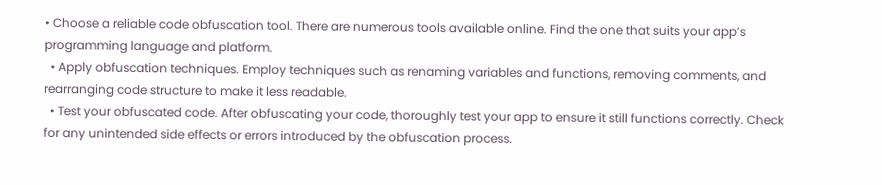• Choose a reliable code obfuscation tool. There are numerous tools available online. Find the one that suits your app’s programming language and platform.
  • Apply obfuscation techniques. Employ techniques such as renaming variables and functions, removing comments, and rearranging code structure to make it less readable.
  • Test your obfuscated code. After obfuscating your code, thoroughly test your app to ensure it still functions correctly. Check for any unintended side effects or errors introduced by the obfuscation process.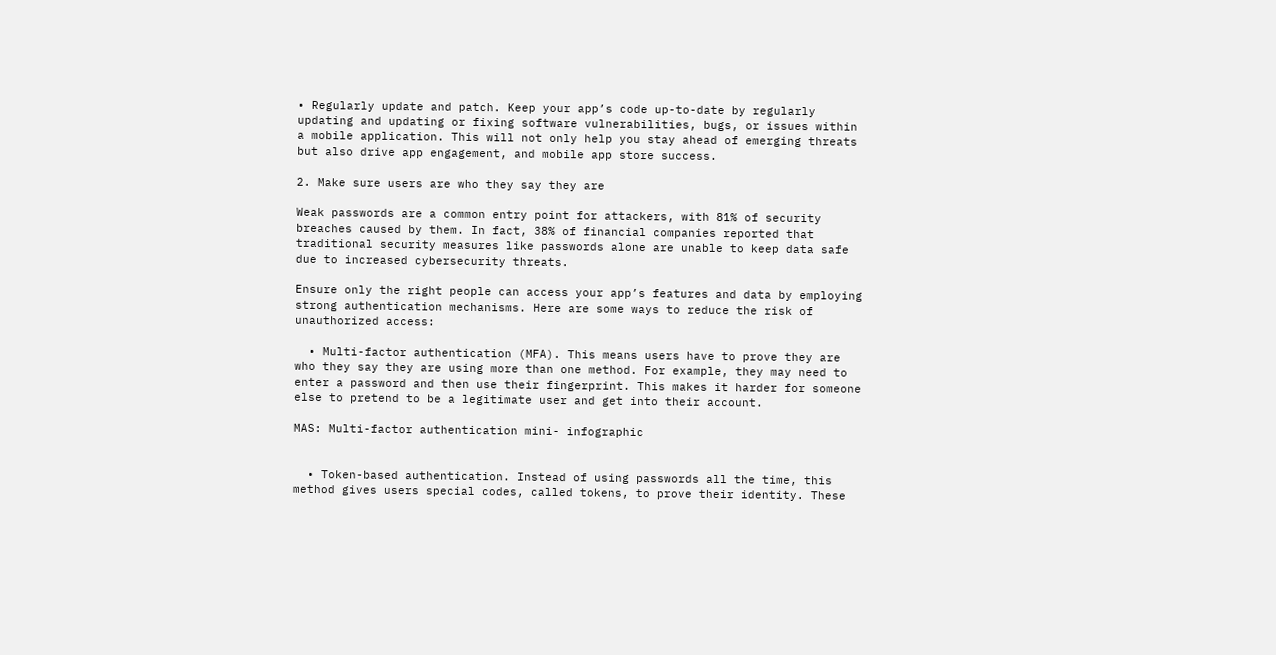• Regularly update and patch. Keep your app’s code up-to-date by regularly updating and updating or fixing software vulnerabilities, bugs, or issues within a mobile application. This will not only help you stay ahead of emerging threats but also drive app engagement, and mobile app store success.

2. Make sure users are who they say they are

Weak passwords are a common entry point for attackers, with 81% of security breaches caused by them. In fact, 38% of financial companies reported that traditional security measures like passwords alone are unable to keep data safe due to increased cybersecurity threats.

Ensure only the right people can access your app’s features and data by employing strong authentication mechanisms. Here are some ways to reduce the risk of unauthorized access:

  • Multi-factor authentication (MFA). This means users have to prove they are who they say they are using more than one method. For example, they may need to enter a password and then use their fingerprint. This makes it harder for someone else to pretend to be a legitimate user and get into their account.

MAS: Multi-factor authentication mini- infographic


  • Token-based authentication. Instead of using passwords all the time, this method gives users special codes, called tokens, to prove their identity. These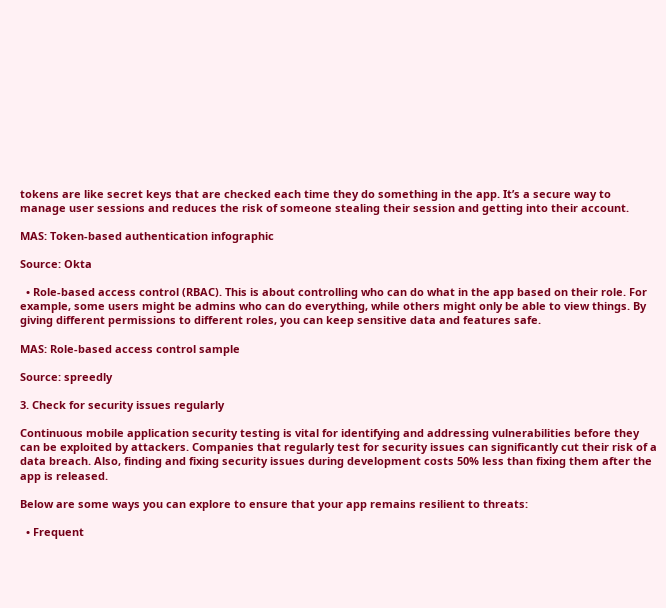tokens are like secret keys that are checked each time they do something in the app. It’s a secure way to manage user sessions and reduces the risk of someone stealing their session and getting into their account.

MAS: Token-based authentication infographic

Source: Okta

  • Role-based access control (RBAC). This is about controlling who can do what in the app based on their role. For example, some users might be admins who can do everything, while others might only be able to view things. By giving different permissions to different roles, you can keep sensitive data and features safe.

MAS: Role-based access control sample

Source: spreedly

3. Check for security issues regularly

Continuous mobile application security testing is vital for identifying and addressing vulnerabilities before they can be exploited by attackers. Companies that regularly test for security issues can significantly cut their risk of a data breach. Also, finding and fixing security issues during development costs 50% less than fixing them after the app is released.

Below are some ways you can explore to ensure that your app remains resilient to threats:

  • Frequent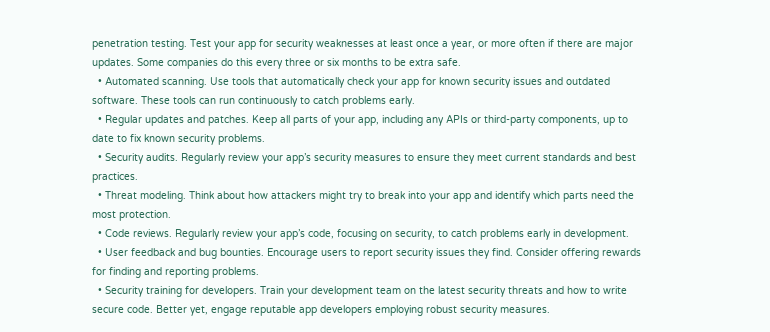penetration testing. Test your app for security weaknesses at least once a year, or more often if there are major updates. Some companies do this every three or six months to be extra safe.
  • Automated scanning. Use tools that automatically check your app for known security issues and outdated software. These tools can run continuously to catch problems early.
  • Regular updates and patches. Keep all parts of your app, including any APIs or third-party components, up to date to fix known security problems.
  • Security audits. Regularly review your app’s security measures to ensure they meet current standards and best practices.
  • Threat modeling. Think about how attackers might try to break into your app and identify which parts need the most protection.
  • Code reviews. Regularly review your app’s code, focusing on security, to catch problems early in development.
  • User feedback and bug bounties. Encourage users to report security issues they find. Consider offering rewards for finding and reporting problems.
  • Security training for developers. Train your development team on the latest security threats and how to write secure code. Better yet, engage reputable app developers employing robust security measures.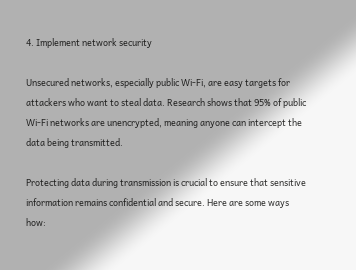4. Implement network security

Unsecured networks, especially public Wi-Fi, are easy targets for attackers who want to steal data. Research shows that 95% of public Wi-Fi networks are unencrypted, meaning anyone can intercept the data being transmitted.

Protecting data during transmission is crucial to ensure that sensitive information remains confidential and secure. Here are some ways how: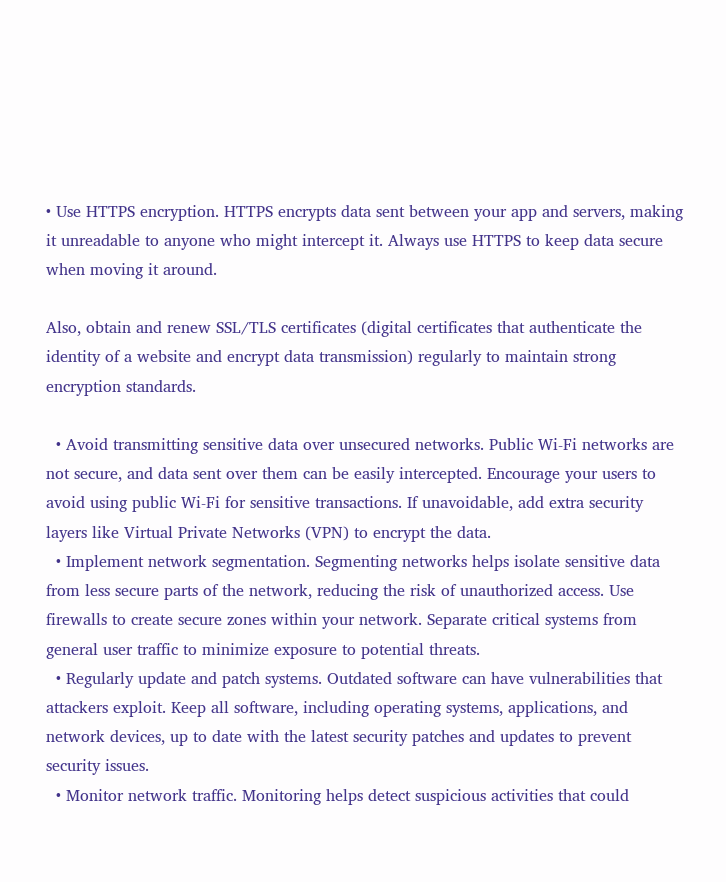• Use HTTPS encryption. HTTPS encrypts data sent between your app and servers, making it unreadable to anyone who might intercept it. Always use HTTPS to keep data secure when moving it around.

Also, obtain and renew SSL/TLS certificates (digital certificates that authenticate the identity of a website and encrypt data transmission) regularly to maintain strong encryption standards.

  • Avoid transmitting sensitive data over unsecured networks. Public Wi-Fi networks are not secure, and data sent over them can be easily intercepted. Encourage your users to avoid using public Wi-Fi for sensitive transactions. If unavoidable, add extra security layers like Virtual Private Networks (VPN) to encrypt the data.
  • Implement network segmentation. Segmenting networks helps isolate sensitive data from less secure parts of the network, reducing the risk of unauthorized access. Use firewalls to create secure zones within your network. Separate critical systems from general user traffic to minimize exposure to potential threats.
  • Regularly update and patch systems. Outdated software can have vulnerabilities that attackers exploit. Keep all software, including operating systems, applications, and network devices, up to date with the latest security patches and updates to prevent security issues.
  • Monitor network traffic. Monitoring helps detect suspicious activities that could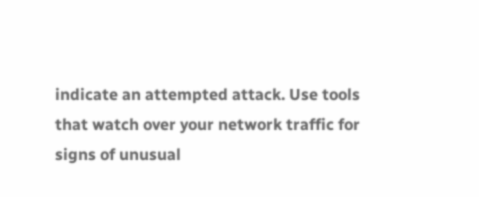indicate an attempted attack. Use tools that watch over your network traffic for signs of unusual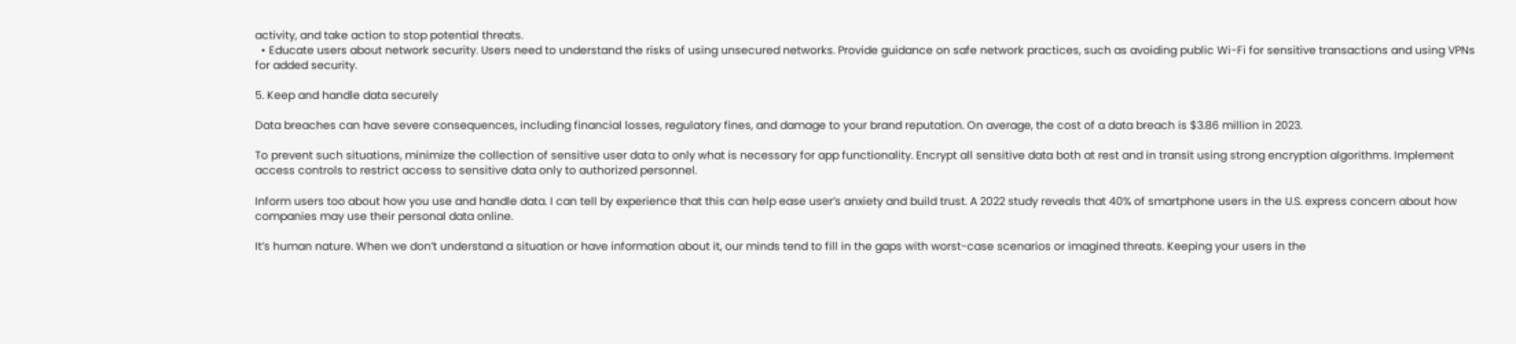activity, and take action to stop potential threats.
  • Educate users about network security. Users need to understand the risks of using unsecured networks. Provide guidance on safe network practices, such as avoiding public Wi-Fi for sensitive transactions and using VPNs for added security.

5. Keep and handle data securely

Data breaches can have severe consequences, including financial losses, regulatory fines, and damage to your brand reputation. On average, the cost of a data breach is $3.86 million in 2023.

To prevent such situations, minimize the collection of sensitive user data to only what is necessary for app functionality. Encrypt all sensitive data both at rest and in transit using strong encryption algorithms. Implement access controls to restrict access to sensitive data only to authorized personnel.

Inform users too about how you use and handle data. I can tell by experience that this can help ease user’s anxiety and build trust. A 2022 study reveals that 40% of smartphone users in the U.S. express concern about how companies may use their personal data online.

It’s human nature. When we don’t understand a situation or have information about it, our minds tend to fill in the gaps with worst-case scenarios or imagined threats. Keeping your users in the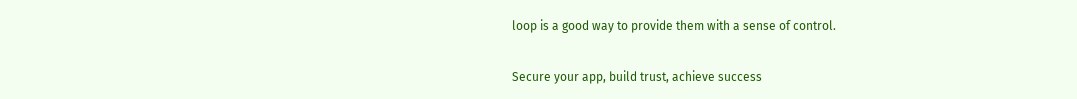loop is a good way to provide them with a sense of control.

Secure your app, build trust, achieve success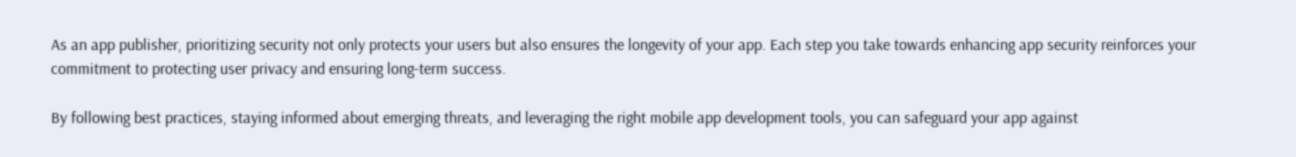As an app publisher, prioritizing security not only protects your users but also ensures the longevity of your app. Each step you take towards enhancing app security reinforces your commitment to protecting user privacy and ensuring long-term success.

By following best practices, staying informed about emerging threats, and leveraging the right mobile app development tools, you can safeguard your app against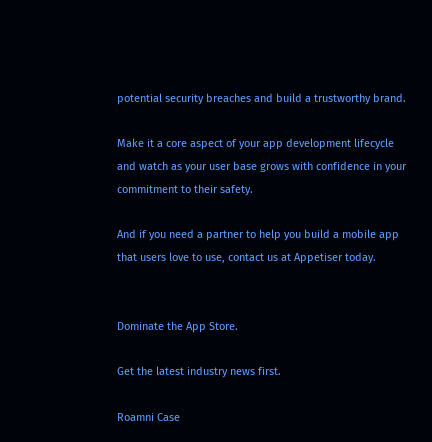potential security breaches and build a trustworthy brand.

Make it a core aspect of your app development lifecycle and watch as your user base grows with confidence in your commitment to their safety.

And if you need a partner to help you build a mobile app that users love to use, contact us at Appetiser today.


Dominate the App Store.

Get the latest industry news first.

Roamni Case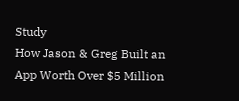Study
How Jason & Greg Built an App Worth Over $5 Million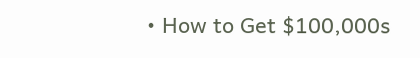• How to Get $100,000s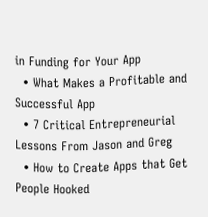in Funding for Your App
  • What Makes a Profitable and Successful App
  • 7 Critical Entrepreneurial Lessons From Jason and Greg
  • How to Create Apps that Get People Hooked